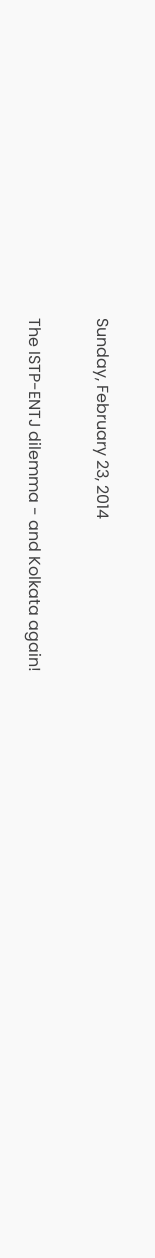Sunday, February 23, 2014

The ISTP-ENTJ dilemma - and Kolkata again!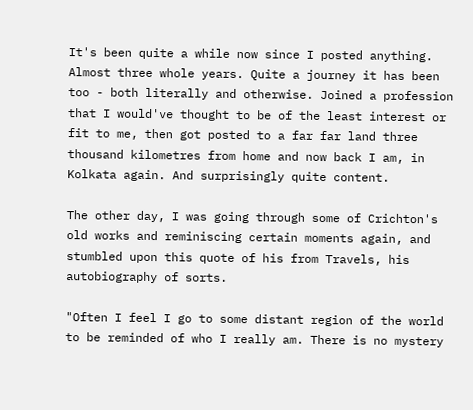It's been quite a while now since I posted anything. Almost three whole years. Quite a journey it has been too - both literally and otherwise. Joined a profession that I would've thought to be of the least interest or fit to me, then got posted to a far far land three thousand kilometres from home and now back I am, in Kolkata again. And surprisingly quite content.

The other day, I was going through some of Crichton's old works and reminiscing certain moments again, and stumbled upon this quote of his from Travels, his autobiography of sorts.

"Often I feel I go to some distant region of the world to be reminded of who I really am. There is no mystery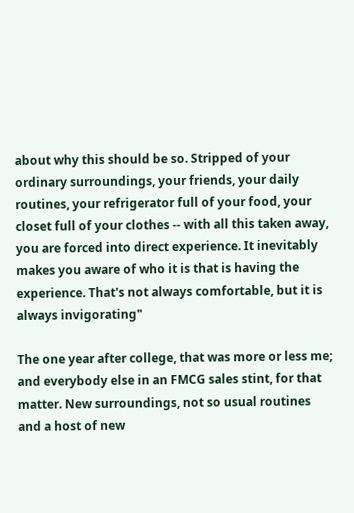about why this should be so. Stripped of your ordinary surroundings, your friends, your daily routines, your refrigerator full of your food, your closet full of your clothes -- with all this taken away, you are forced into direct experience. It inevitably makes you aware of who it is that is having the experience. That's not always comfortable, but it is always invigorating"

The one year after college, that was more or less me; and everybody else in an FMCG sales stint, for that matter. New surroundings, not so usual routines and a host of new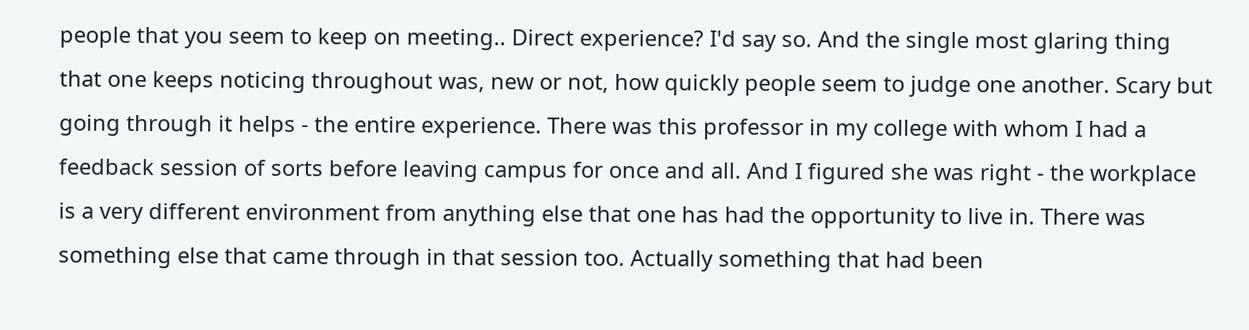people that you seem to keep on meeting.. Direct experience? I'd say so. And the single most glaring thing that one keeps noticing throughout was, new or not, how quickly people seem to judge one another. Scary but going through it helps - the entire experience. There was this professor in my college with whom I had a feedback session of sorts before leaving campus for once and all. And I figured she was right - the workplace is a very different environment from anything else that one has had the opportunity to live in. There was something else that came through in that session too. Actually something that had been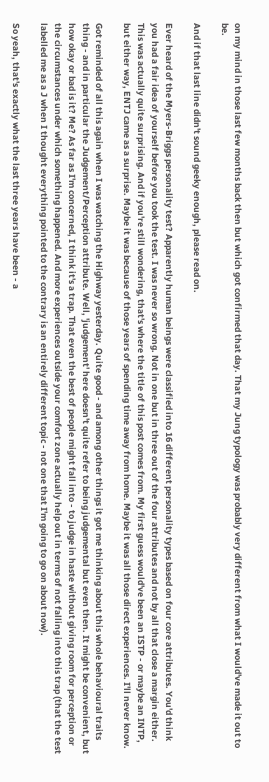on my mind in those last few months back then but which got confirmed that day. That my Jung typology was probably very different from what I would've made it out to be.

And if that last line didn't sound geeky enough, please read on.

Ever heard of the Myers-Briggs personality test? Apparently human beings were classified into 16 different personality types based on four core attributes. You'd think you had a fair idea of yourself before you took the test. I was never so wrong. Not in one but in three out of the four attributes and not by all that close a margin either. This was actually quite surprising. And if you're still wondering, that's where the title of this post comes from. My first guess would've been an ISTP - or maybe an INTP, but either way, ENTJ came as a surprise. Maybe it was because of those years of spending time away from home. Maybe it was all those direct experiences. I'll never know.

Got reminded of all this again when I was watching the Highway yesterday. Quite good - and among other things it got me thinking about this whole behavioural traits thing - and in particular the Judgement/Perception attribute. Well, 'judgement' here doesn't quite refer to being judgemental but even then. It might be convenient, but how okay or bad is it? Me? As far as I'm concerned, I think it's a trap. That even the best of people might fall into - to judge in haste without giving room for perception or the circumstances under which something happened. And more experiences outside your comfort zone actually help out in terms of not falling into this trap (that the test labelled me as a J when I thought everything pointed to the contrary is an entirely different topic - not one that I'm going to go on about now).

So yeah, that's exactly what the last three years have been - a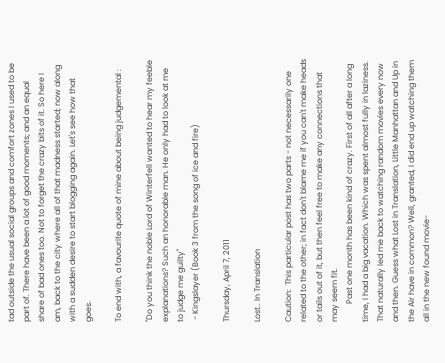tad outside the usual social groups and comfort zones I used to be part of. There have been a lot of good moments; and an equal share of bad ones too. Not to forget the crazy bits of it. So here I am, back to the city where all of that madness started; now along with a sudden desire to start blogging again. Let's see how that goes.

To end with, a favourite quote of mine about being judgemental :

"Do you think the noble Lord of Winterfell wanted to hear my feeble explanations? Such an honorable man. He only had to look at me to judge me guilty"
 - Kingslayer (Book 3 from the song of ice and fire)

Thursday, April 7, 2011

Lost.. In Translation

Caution:  This particular post has two parts - not necessarily one related to the other; in fact don't blame me if you can't make heads or tails out of it, but then feel free to make any connections that may seem fit.
         Past one month has been kind of crazy. First of all after a long time, I had a big vacation. Which was spent almost fully in laziness. That naturally led me back to watching random movies every now and then. Guess what Lost in Translation, Little Manhattan and Up in the Air have in common? Well, granted, I did end up watching them all in the new found movie-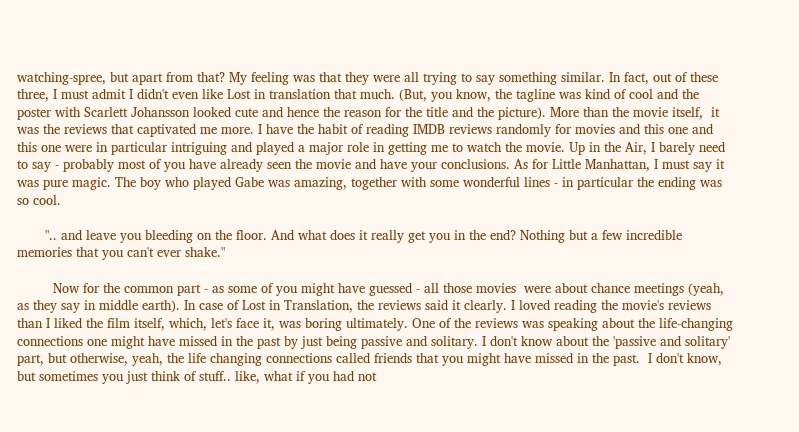watching-spree, but apart from that? My feeling was that they were all trying to say something similar. In fact, out of these three, I must admit I didn't even like Lost in translation that much. (But, you know, the tagline was kind of cool and the poster with Scarlett Johansson looked cute and hence the reason for the title and the picture). More than the movie itself,  it was the reviews that captivated me more. I have the habit of reading IMDB reviews randomly for movies and this one and this one were in particular intriguing and played a major role in getting me to watch the movie. Up in the Air, I barely need to say - probably most of you have already seen the movie and have your conclusions. As for Little Manhattan, I must say it was pure magic. The boy who played Gabe was amazing, together with some wonderful lines - in particular the ending was so cool.

       ".. and leave you bleeding on the floor. And what does it really get you in the end? Nothing but a few incredible memories that you can't ever shake."

         Now for the common part - as some of you might have guessed - all those movies  were about chance meetings (yeah, as they say in middle earth). In case of Lost in Translation, the reviews said it clearly. I loved reading the movie's reviews than I liked the film itself, which, let's face it, was boring ultimately. One of the reviews was speaking about the life-changing connections one might have missed in the past by just being passive and solitary. I don't know about the 'passive and solitary' part, but otherwise, yeah, the life changing connections called friends that you might have missed in the past.  I don't know, but sometimes you just think of stuff.. like, what if you had not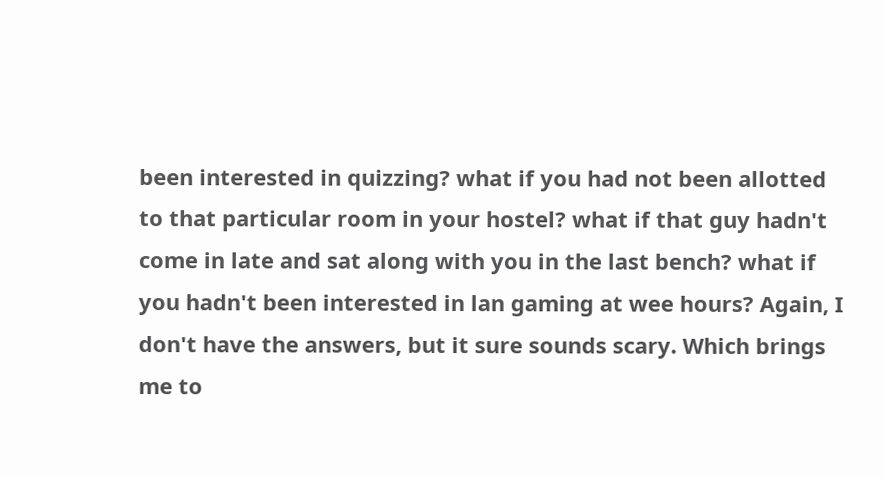been interested in quizzing? what if you had not been allotted to that particular room in your hostel? what if that guy hadn't come in late and sat along with you in the last bench? what if you hadn't been interested in lan gaming at wee hours? Again, I don't have the answers, but it sure sounds scary. Which brings me to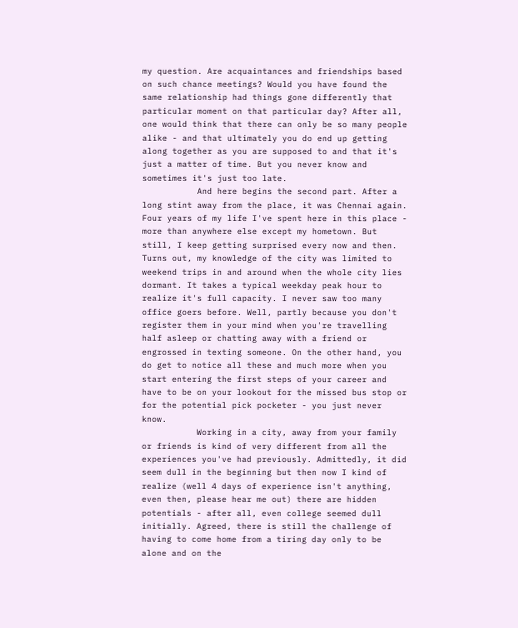my question. Are acquaintances and friendships based on such chance meetings? Would you have found the same relationship had things gone differently that particular moment on that particular day? After all, one would think that there can only be so many people alike - and that ultimately you do end up getting along together as you are supposed to and that it's just a matter of time. But you never know and sometimes it's just too late.
           And here begins the second part. After a long stint away from the place, it was Chennai again. Four years of my life I've spent here in this place - more than anywhere else except my hometown. But still, I keep getting surprised every now and then. Turns out, my knowledge of the city was limited to weekend trips in and around when the whole city lies dormant. It takes a typical weekday peak hour to realize it's full capacity. I never saw too many office goers before. Well, partly because you don't register them in your mind when you're travelling half asleep or chatting away with a friend or engrossed in texting someone. On the other hand, you do get to notice all these and much more when you start entering the first steps of your career and have to be on your lookout for the missed bus stop or for the potential pick pocketer - you just never know.
           Working in a city, away from your family or friends is kind of very different from all the experiences you've had previously. Admittedly, it did seem dull in the beginning but then now I kind of realize (well 4 days of experience isn't anything, even then, please hear me out) there are hidden potentials - after all, even college seemed dull initially. Agreed, there is still the challenge of having to come home from a tiring day only to be alone and on the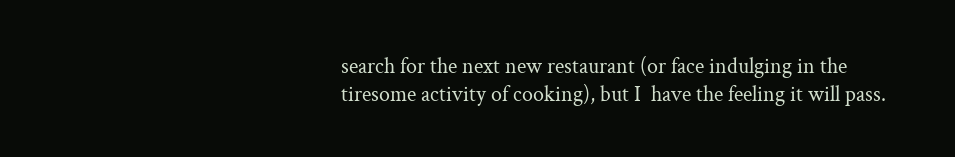search for the next new restaurant (or face indulging in the tiresome activity of cooking), but I  have the feeling it will pass.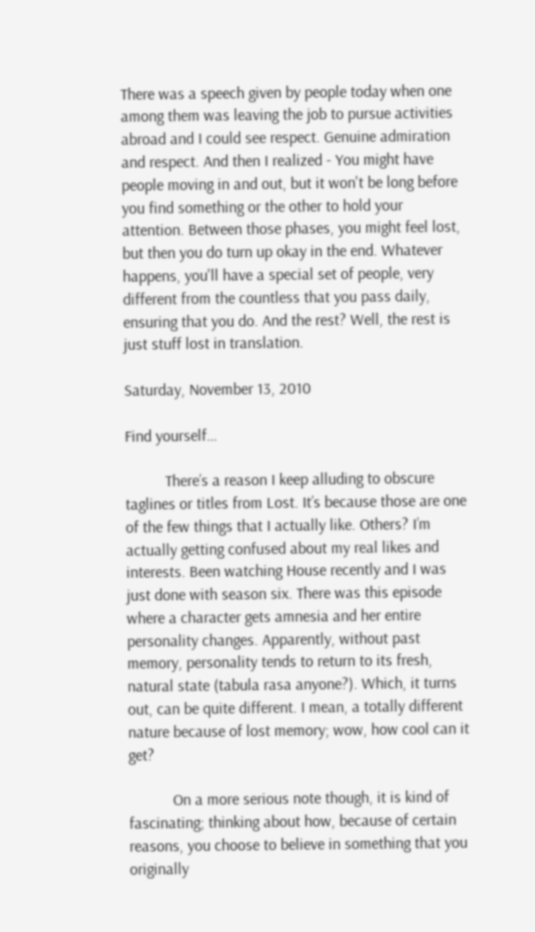There was a speech given by people today when one among them was leaving the job to pursue activities abroad and I could see respect. Genuine admiration and respect. And then I realized - You might have people moving in and out, but it won't be long before you find something or the other to hold your attention. Between those phases, you might feel lost, but then you do turn up okay in the end. Whatever happens, you'll have a special set of people, very different from the countless that you pass daily, ensuring that you do. And the rest? Well, the rest is just stuff lost in translation.

Saturday, November 13, 2010

Find yourself…

          There’s a reason I keep alluding to obscure taglines or titles from Lost. It’s because those are one of the few things that I actually like. Others? I’m actually getting confused about my real likes and interests. Been watching House recently and I was just done with season six. There was this episode where a character gets amnesia and her entire personality changes. Apparently, without past memory, personality tends to return to its fresh, natural state (tabula rasa anyone?). Which, it turns out, can be quite different. I mean, a totally different nature because of lost memory; wow, how cool can it get?

           On a more serious note though, it is kind of fascinating; thinking about how, because of certain reasons, you choose to believe in something that you originally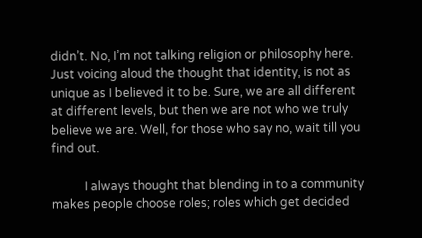didn’t. No, I’m not talking religion or philosophy here. Just voicing aloud the thought that identity, is not as unique as I believed it to be. Sure, we are all different at different levels, but then we are not who we truly believe we are. Well, for those who say no, wait till you find out.

           I always thought that blending in to a community makes people choose roles; roles which get decided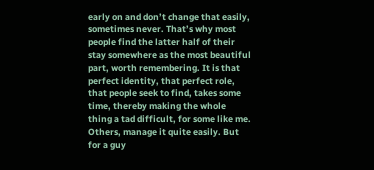early on and don’t change that easily, sometimes never. That’s why most people find the latter half of their stay somewhere as the most beautiful part, worth remembering. It is that perfect identity, that perfect role, that people seek to find, takes some time, thereby making the whole thing a tad difficult, for some like me. Others, manage it quite easily. But for a guy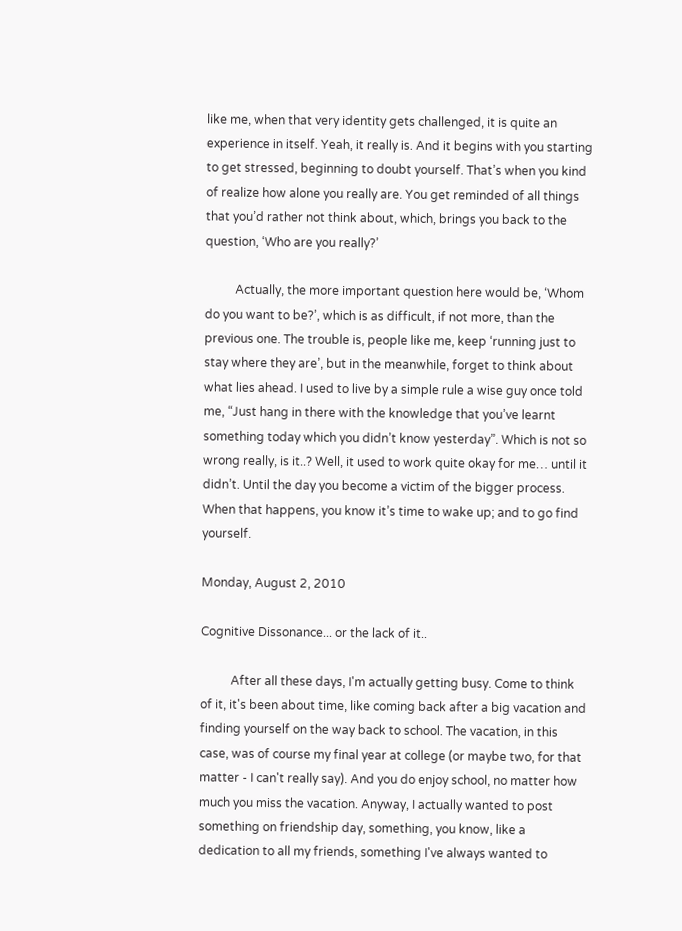like me, when that very identity gets challenged, it is quite an experience in itself. Yeah, it really is. And it begins with you starting to get stressed, beginning to doubt yourself. That’s when you kind of realize how alone you really are. You get reminded of all things that you’d rather not think about, which, brings you back to the question, ‘Who are you really?’

          Actually, the more important question here would be, ‘Whom do you want to be?’, which is as difficult, if not more, than the previous one. The trouble is, people like me, keep ‘running just to stay where they are’, but in the meanwhile, forget to think about what lies ahead. I used to live by a simple rule a wise guy once told me, “Just hang in there with the knowledge that you’ve learnt something today which you didn’t know yesterday”. Which is not so wrong really, is it..? Well, it used to work quite okay for me… until it didn’t. Until the day you become a victim of the bigger process. When that happens, you know it’s time to wake up; and to go find yourself.

Monday, August 2, 2010

Cognitive Dissonance... or the lack of it..

          After all these days, I'm actually getting busy. Come to think of it, it's been about time, like coming back after a big vacation and finding yourself on the way back to school. The vacation, in this case, was of course my final year at college (or maybe two, for that matter - I can't really say). And you do enjoy school, no matter how much you miss the vacation. Anyway, I actually wanted to post something on friendship day, something, you know, like a dedication to all my friends, something I've always wanted to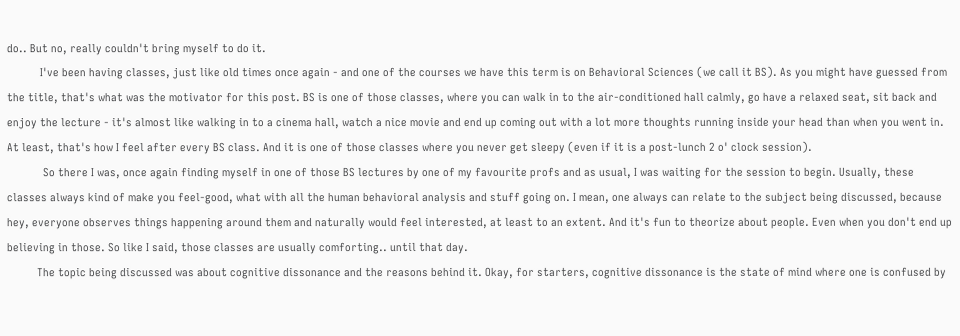do.. But no, really couldn't bring myself to do it.
           I've been having classes, just like old times once again - and one of the courses we have this term is on Behavioral Sciences (we call it BS). As you might have guessed from the title, that's what was the motivator for this post. BS is one of those classes, where you can walk in to the air-conditioned hall calmly, go have a relaxed seat, sit back and enjoy the lecture - it's almost like walking in to a cinema hall, watch a nice movie and end up coming out with a lot more thoughts running inside your head than when you went in. At least, that's how I feel after every BS class. And it is one of those classes where you never get sleepy (even if it is a post-lunch 2 o' clock session).
            So there I was, once again finding myself in one of those BS lectures by one of my favourite profs and as usual, I was waiting for the session to begin. Usually, these classes always kind of make you feel-good, what with all the human behavioral analysis and stuff going on. I mean, one always can relate to the subject being discussed, because hey, everyone observes things happening around them and naturally would feel interested, at least to an extent. And it's fun to theorize about people. Even when you don't end up believing in those. So like I said, those classes are usually comforting.. until that day.
          The topic being discussed was about cognitive dissonance and the reasons behind it. Okay, for starters, cognitive dissonance is the state of mind where one is confused by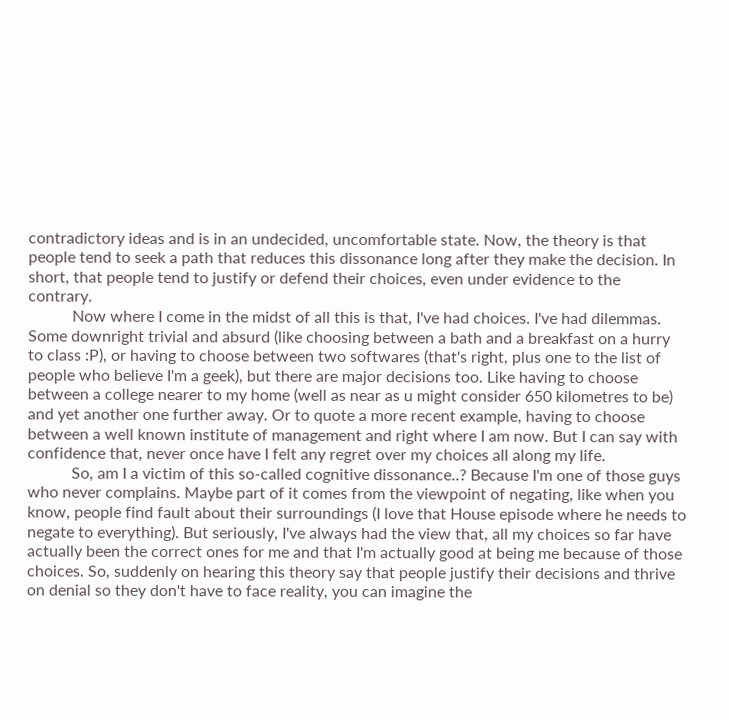contradictory ideas and is in an undecided, uncomfortable state. Now, the theory is that people tend to seek a path that reduces this dissonance long after they make the decision. In short, that people tend to justify or defend their choices, even under evidence to the contrary.
           Now where I come in the midst of all this is that, I've had choices. I've had dilemmas. Some downright trivial and absurd (like choosing between a bath and a breakfast on a hurry to class :P), or having to choose between two softwares (that's right, plus one to the list of people who believe I'm a geek), but there are major decisions too. Like having to choose between a college nearer to my home (well as near as u might consider 650 kilometres to be) and yet another one further away. Or to quote a more recent example, having to choose between a well known institute of management and right where I am now. But I can say with confidence that, never once have I felt any regret over my choices all along my life.
           So, am I a victim of this so-called cognitive dissonance..? Because I'm one of those guys who never complains. Maybe part of it comes from the viewpoint of negating, like when you know, people find fault about their surroundings (I love that House episode where he needs to negate to everything). But seriously, I've always had the view that, all my choices so far have actually been the correct ones for me and that I'm actually good at being me because of those choices. So, suddenly on hearing this theory say that people justify their decisions and thrive on denial so they don't have to face reality, you can imagine the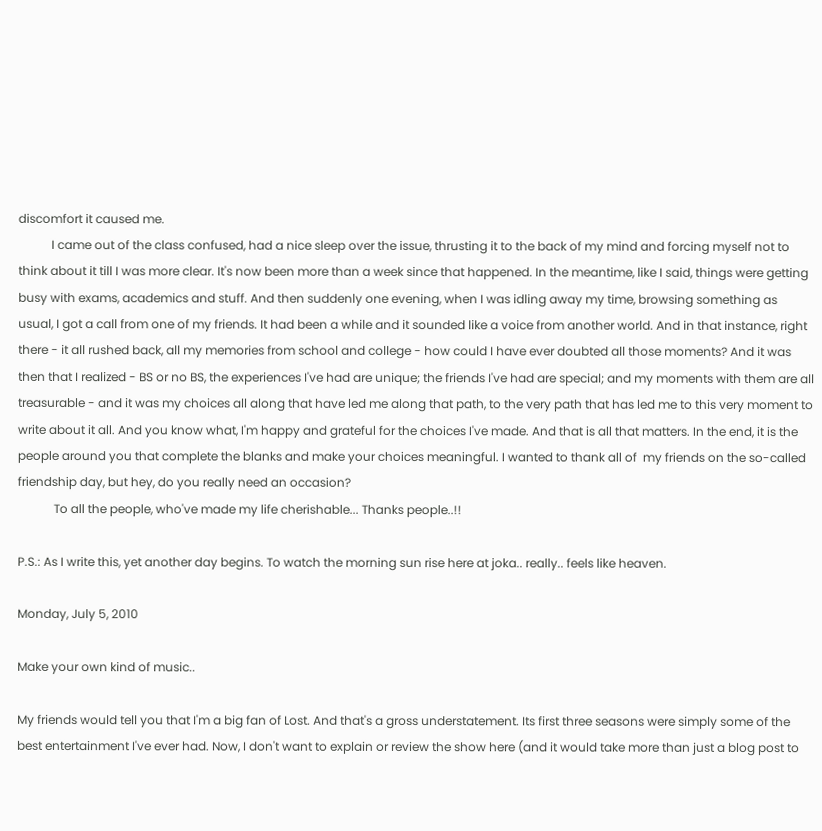discomfort it caused me.
           I came out of the class confused, had a nice sleep over the issue, thrusting it to the back of my mind and forcing myself not to think about it till I was more clear. It's now been more than a week since that happened. In the meantime, like I said, things were getting busy with exams, academics and stuff. And then suddenly one evening, when I was idling away my time, browsing something as usual, I got a call from one of my friends. It had been a while and it sounded like a voice from another world. And in that instance, right there - it all rushed back, all my memories from school and college - how could I have ever doubted all those moments? And it was then that I realized - BS or no BS, the experiences I've had are unique; the friends I've had are special; and my moments with them are all treasurable - and it was my choices all along that have led me along that path, to the very path that has led me to this very moment to write about it all. And you know what, I'm happy and grateful for the choices I've made. And that is all that matters. In the end, it is the people around you that complete the blanks and make your choices meaningful. I wanted to thank all of  my friends on the so-called friendship day, but hey, do you really need an occasion?
            To all the people, who've made my life cherishable... Thanks people..!!

P.S.: As I write this, yet another day begins. To watch the morning sun rise here at joka.. really.. feels like heaven.

Monday, July 5, 2010

Make your own kind of music..

My friends would tell you that I'm a big fan of Lost. And that's a gross understatement. Its first three seasons were simply some of the best entertainment I've ever had. Now, I don't want to explain or review the show here (and it would take more than just a blog post to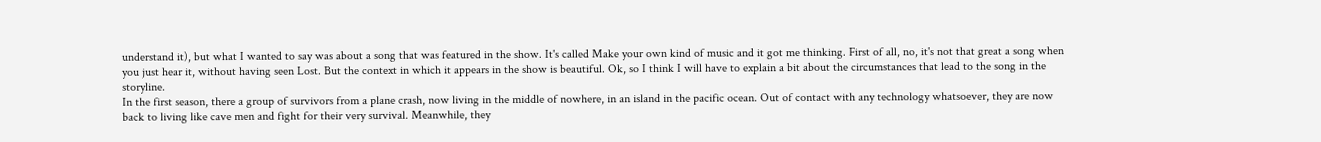understand it), but what I wanted to say was about a song that was featured in the show. It's called Make your own kind of music and it got me thinking. First of all, no, it's not that great a song when you just hear it, without having seen Lost. But the context in which it appears in the show is beautiful. Ok, so I think I will have to explain a bit about the circumstances that lead to the song in the storyline.
In the first season, there a group of survivors from a plane crash, now living in the middle of nowhere, in an island in the pacific ocean. Out of contact with any technology whatsoever, they are now back to living like cave men and fight for their very survival. Meanwhile, they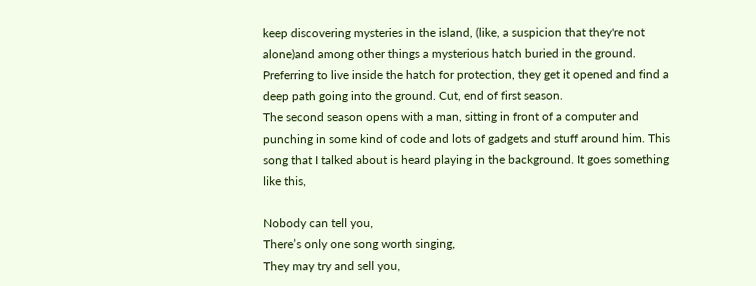keep discovering mysteries in the island, (like, a suspicion that they're not alone)and among other things a mysterious hatch buried in the ground. Preferring to live inside the hatch for protection, they get it opened and find a deep path going into the ground. Cut, end of first season.
The second season opens with a man, sitting in front of a computer and punching in some kind of code and lots of gadgets and stuff around him. This song that I talked about is heard playing in the background. It goes something like this,

Nobody can tell you,
There’s only one song worth singing,
They may try and sell you,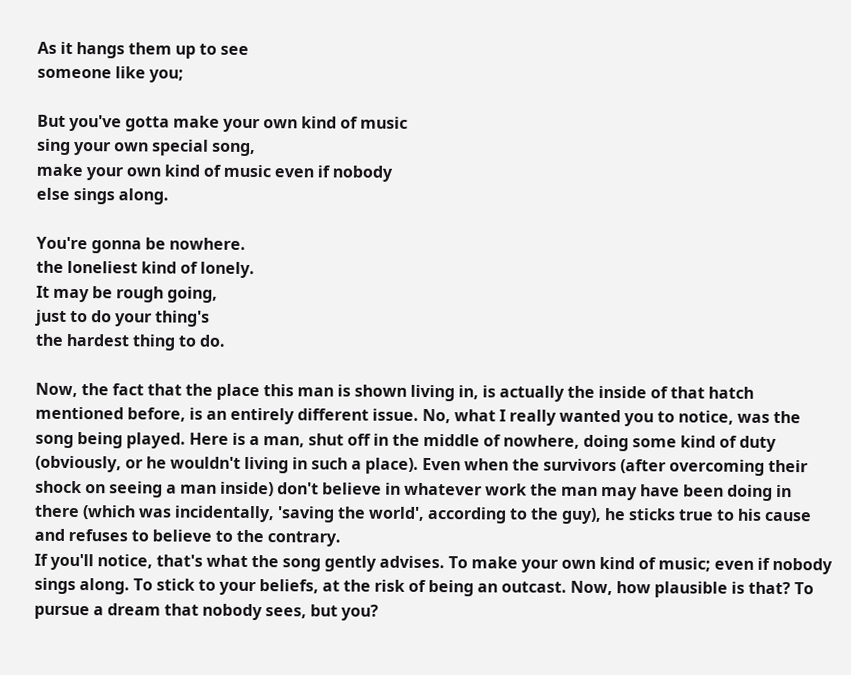As it hangs them up to see
someone like you;

But you've gotta make your own kind of music
sing your own special song,
make your own kind of music even if nobody
else sings along.

You're gonna be nowhere.
the loneliest kind of lonely.
It may be rough going,
just to do your thing's
the hardest thing to do.

Now, the fact that the place this man is shown living in, is actually the inside of that hatch mentioned before, is an entirely different issue. No, what I really wanted you to notice, was the song being played. Here is a man, shut off in the middle of nowhere, doing some kind of duty (obviously, or he wouldn't living in such a place). Even when the survivors (after overcoming their shock on seeing a man inside) don't believe in whatever work the man may have been doing in there (which was incidentally, 'saving the world', according to the guy), he sticks true to his cause and refuses to believe to the contrary.
If you'll notice, that's what the song gently advises. To make your own kind of music; even if nobody sings along. To stick to your beliefs, at the risk of being an outcast. Now, how plausible is that? To pursue a dream that nobody sees, but you?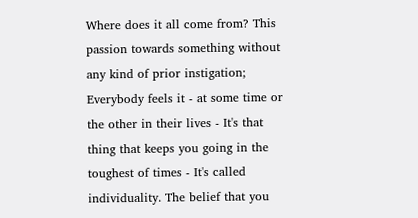Where does it all come from? This passion towards something without any kind of prior instigation; Everybody feels it - at some time or the other in their lives - It's that thing that keeps you going in the toughest of times - It's called individuality. The belief that you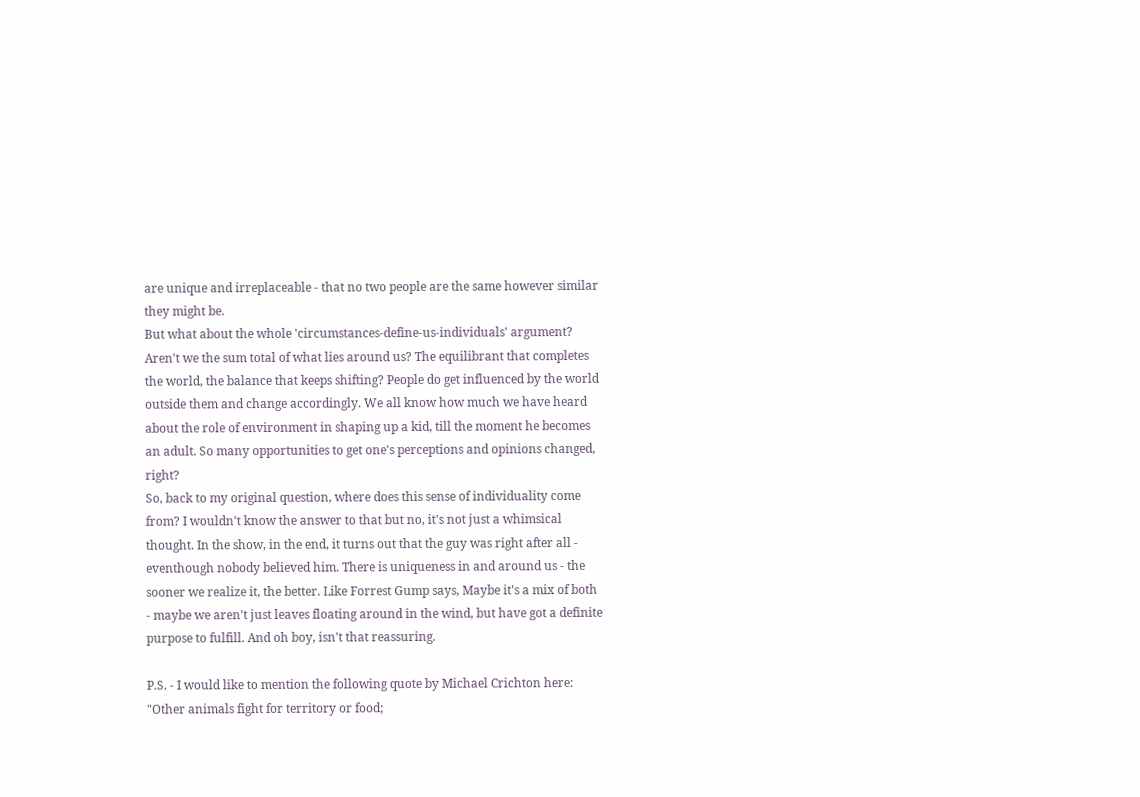are unique and irreplaceable - that no two people are the same however similar they might be.
But what about the whole 'circumstances-define-us-individuals' argument? Aren't we the sum total of what lies around us? The equilibrant that completes the world, the balance that keeps shifting? People do get influenced by the world outside them and change accordingly. We all know how much we have heard about the role of environment in shaping up a kid, till the moment he becomes an adult. So many opportunities to get one's perceptions and opinions changed, right?
So, back to my original question, where does this sense of individuality come from? I wouldn't know the answer to that but no, it's not just a whimsical thought. In the show, in the end, it turns out that the guy was right after all - eventhough nobody believed him. There is uniqueness in and around us - the sooner we realize it, the better. Like Forrest Gump says, Maybe it's a mix of both - maybe we aren't just leaves floating around in the wind, but have got a definite purpose to fulfill. And oh boy, isn't that reassuring.

P.S. - I would like to mention the following quote by Michael Crichton here:
"Other animals fight for territory or food;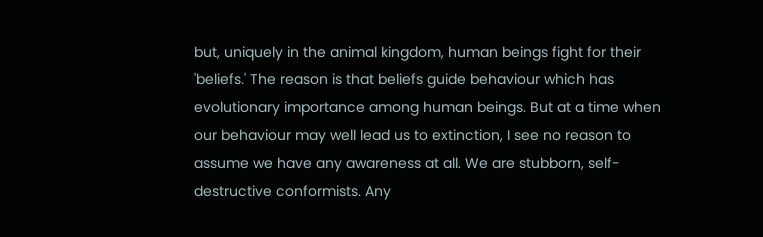but, uniquely in the animal kingdom, human beings fight for their 'beliefs.' The reason is that beliefs guide behaviour which has evolutionary importance among human beings. But at a time when our behaviour may well lead us to extinction, I see no reason to assume we have any awareness at all. We are stubborn, self-destructive conformists. Any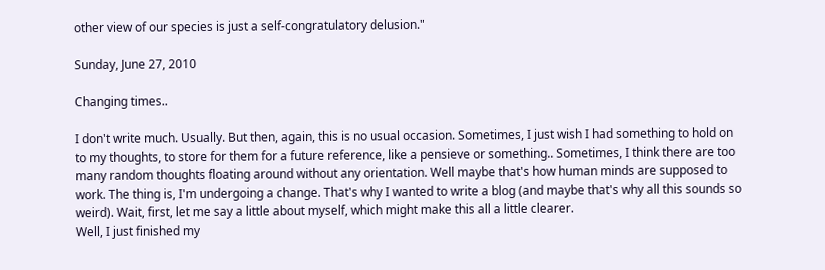other view of our species is just a self-congratulatory delusion."

Sunday, June 27, 2010

Changing times..

I don't write much. Usually. But then, again, this is no usual occasion. Sometimes, I just wish I had something to hold on to my thoughts, to store for them for a future reference, like a pensieve or something.. Sometimes, I think there are too many random thoughts floating around without any orientation. Well maybe that's how human minds are supposed to work. The thing is, I'm undergoing a change. That's why I wanted to write a blog (and maybe that's why all this sounds so weird). Wait, first, let me say a little about myself, which might make this all a little clearer.
Well, I just finished my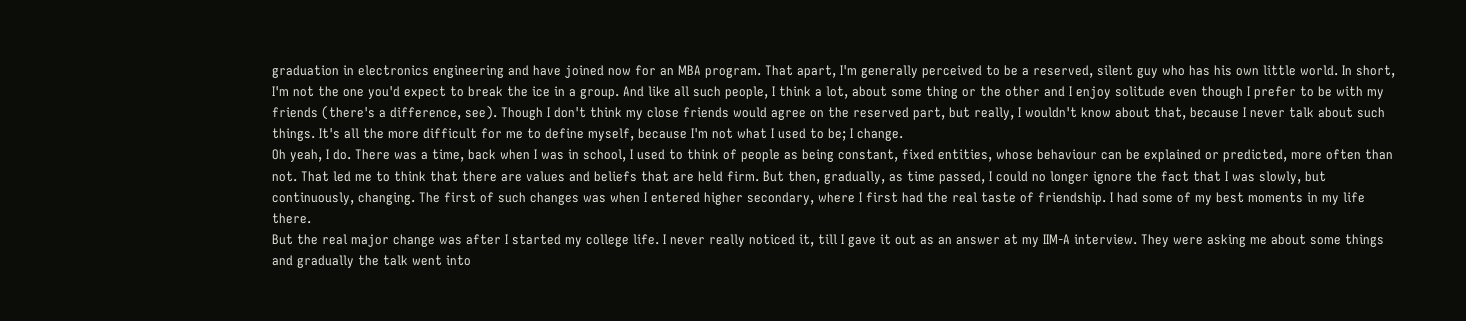graduation in electronics engineering and have joined now for an MBA program. That apart, I'm generally perceived to be a reserved, silent guy who has his own little world. In short, I'm not the one you'd expect to break the ice in a group. And like all such people, I think a lot, about some thing or the other and I enjoy solitude even though I prefer to be with my friends (there's a difference, see). Though I don't think my close friends would agree on the reserved part, but really, I wouldn't know about that, because I never talk about such things. It's all the more difficult for me to define myself, because I'm not what I used to be; I change.
Oh yeah, I do. There was a time, back when I was in school, I used to think of people as being constant, fixed entities, whose behaviour can be explained or predicted, more often than not. That led me to think that there are values and beliefs that are held firm. But then, gradually, as time passed, I could no longer ignore the fact that I was slowly, but continuously, changing. The first of such changes was when I entered higher secondary, where I first had the real taste of friendship. I had some of my best moments in my life there.
But the real major change was after I started my college life. I never really noticed it, till I gave it out as an answer at my IIM-A interview. They were asking me about some things and gradually the talk went into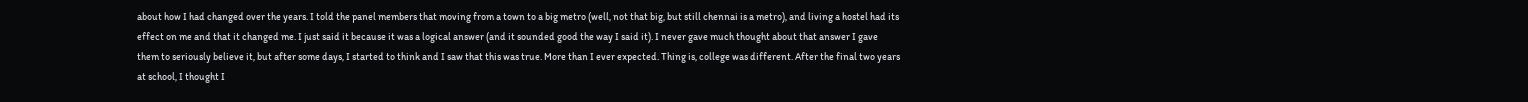about how I had changed over the years. I told the panel members that moving from a town to a big metro (well, not that big, but still chennai is a metro), and living a hostel had its effect on me and that it changed me. I just said it because it was a logical answer (and it sounded good the way I said it). I never gave much thought about that answer I gave them to seriously believe it, but after some days, I started to think and I saw that this was true. More than I ever expected. Thing is, college was different. After the final two years at school, I thought I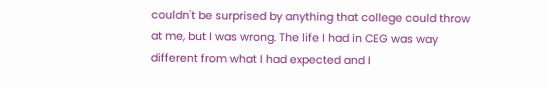couldn't be surprised by anything that college could throw at me, but I was wrong. The life I had in CEG was way different from what I had expected and I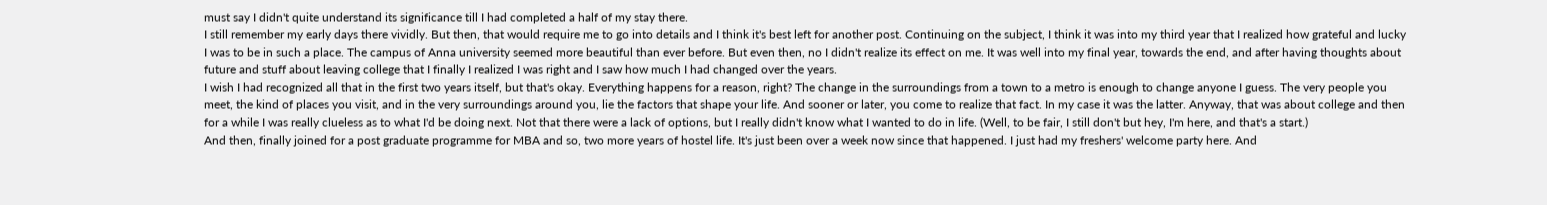must say I didn't quite understand its significance till I had completed a half of my stay there.
I still remember my early days there vividly. But then, that would require me to go into details and I think it's best left for another post. Continuing on the subject, I think it was into my third year that I realized how grateful and lucky I was to be in such a place. The campus of Anna university seemed more beautiful than ever before. But even then, no I didn't realize its effect on me. It was well into my final year, towards the end, and after having thoughts about future and stuff about leaving college that I finally I realized I was right and I saw how much I had changed over the years.
I wish I had recognized all that in the first two years itself, but that's okay. Everything happens for a reason, right? The change in the surroundings from a town to a metro is enough to change anyone I guess. The very people you meet, the kind of places you visit, and in the very surroundings around you, lie the factors that shape your life. And sooner or later, you come to realize that fact. In my case it was the latter. Anyway, that was about college and then for a while I was really clueless as to what I'd be doing next. Not that there were a lack of options, but I really didn't know what I wanted to do in life. (Well, to be fair, I still don't but hey, I'm here, and that's a start.)
And then, finally joined for a post graduate programme for MBA and so, two more years of hostel life. It's just been over a week now since that happened. I just had my freshers' welcome party here. And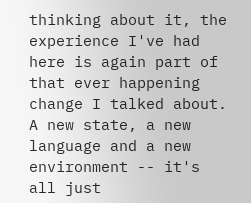thinking about it, the experience I've had here is again part of that ever happening change I talked about. A new state, a new language and a new environment -- it's all just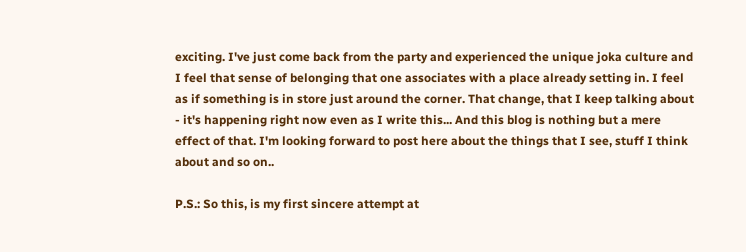exciting. I've just come back from the party and experienced the unique joka culture and I feel that sense of belonging that one associates with a place already setting in. I feel as if something is in store just around the corner. That change, that I keep talking about - it's happening right now even as I write this... And this blog is nothing but a mere effect of that. I'm looking forward to post here about the things that I see, stuff I think about and so on..

P.S.: So this, is my first sincere attempt at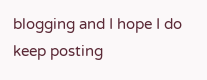blogging and I hope I do keep posting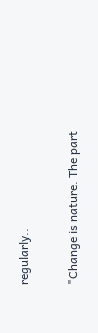regularly..

"Change is nature. The part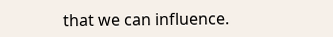that we can influence.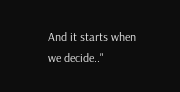And it starts when we decide.."